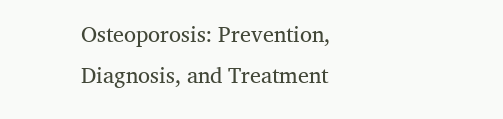Osteoporosis: Prevention, Diagnosis, and Treatment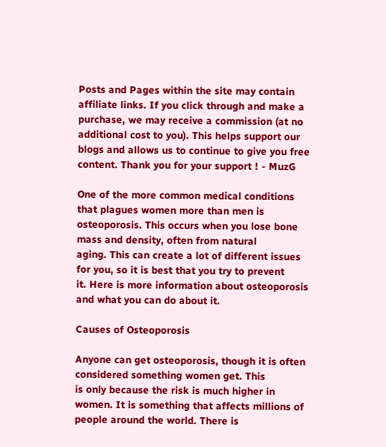Posts and Pages within the site may contain affiliate links. If you click through and make a purchase, we may receive a commission (at no additional cost to you). This helps support our blogs and allows us to continue to give you free content. Thank you for your support ! - MuzG

One of the more common medical conditions that plagues women more than men is
osteoporosis. This occurs when you lose bone mass and density, often from natural
aging. This can create a lot of different issues for you, so it is best that you try to prevent
it. Here is more information about osteoporosis and what you can do about it.

Causes of Osteoporosis

Anyone can get osteoporosis, though it is often considered something women get. This
is only because the risk is much higher in women. It is something that affects millions of
people around the world. There is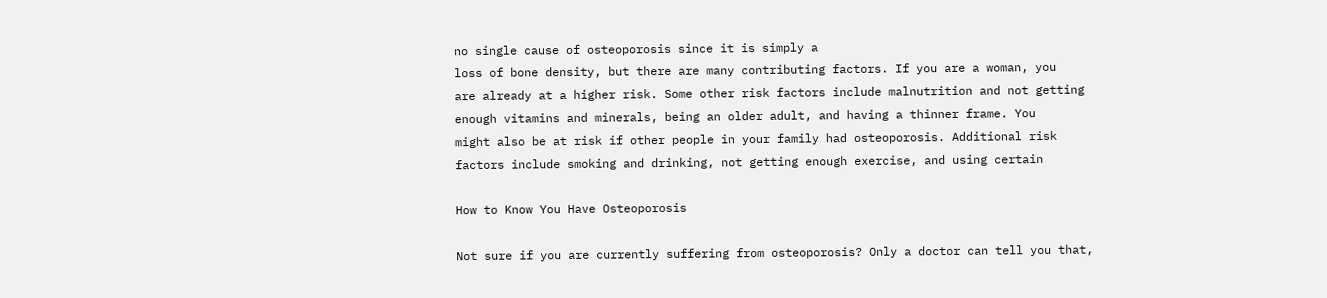no single cause of osteoporosis since it is simply a
loss of bone density, but there are many contributing factors. If you are a woman, you
are already at a higher risk. Some other risk factors include malnutrition and not getting
enough vitamins and minerals, being an older adult, and having a thinner frame. You
might also be at risk if other people in your family had osteoporosis. Additional risk
factors include smoking and drinking, not getting enough exercise, and using certain

How to Know You Have Osteoporosis

Not sure if you are currently suffering from osteoporosis? Only a doctor can tell you that,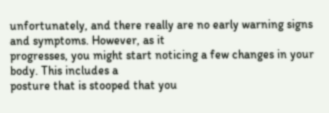unfortunately, and there really are no early warning signs and symptoms. However, as it
progresses, you might start noticing a few changes in your body. This includes a
posture that is stooped that you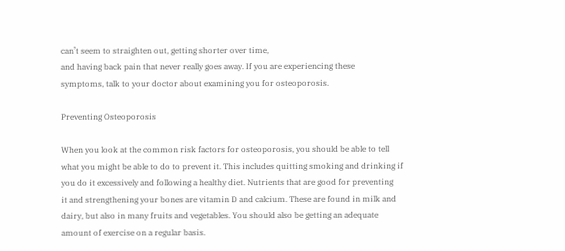can’t seem to straighten out, getting shorter over time,
and having back pain that never really goes away. If you are experiencing these
symptoms, talk to your doctor about examining you for osteoporosis.

Preventing Osteoporosis

When you look at the common risk factors for osteoporosis, you should be able to tell
what you might be able to do to prevent it. This includes quitting smoking and drinking if
you do it excessively and following a healthy diet. Nutrients that are good for preventing
it and strengthening your bones are vitamin D and calcium. These are found in milk and
dairy, but also in many fruits and vegetables. You should also be getting an adequate
amount of exercise on a regular basis.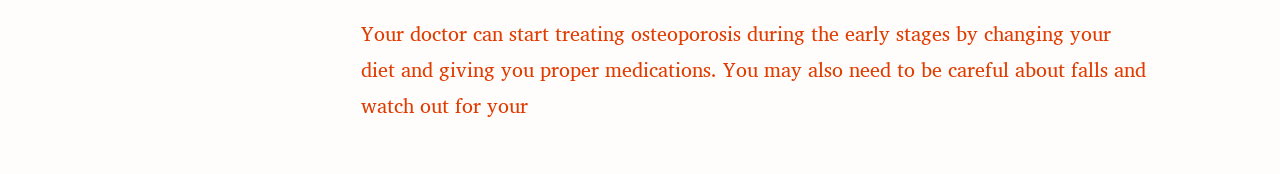Your doctor can start treating osteoporosis during the early stages by changing your
diet and giving you proper medications. You may also need to be careful about falls and
watch out for your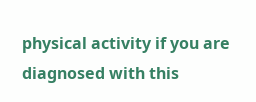physical activity if you are diagnosed with this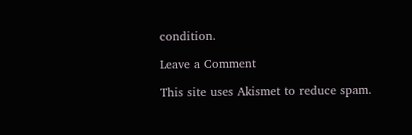condition.

Leave a Comment

This site uses Akismet to reduce spam.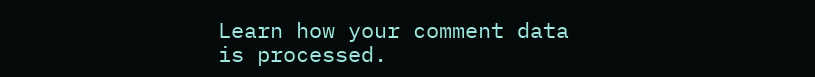Learn how your comment data is processed.